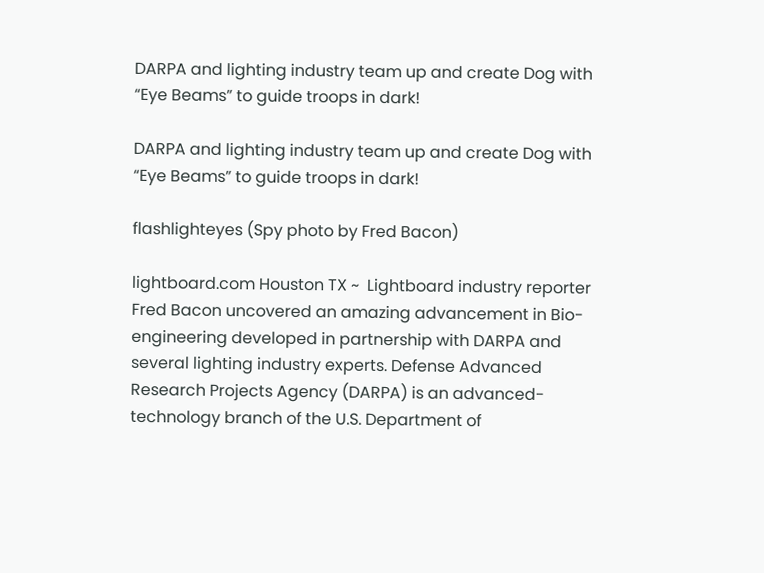DARPA and lighting industry team up and create Dog with “Eye Beams” to guide troops in dark!

DARPA and lighting industry team up and create Dog with “Eye Beams” to guide troops in dark!

flashlighteyes (Spy photo by Fred Bacon)

lightboard.com Houston TX ~  Lightboard industry reporter Fred Bacon uncovered an amazing advancement in Bio-engineering developed in partnership with DARPA and several lighting industry experts. Defense Advanced Research Projects Agency (DARPA) is an advanced-technology branch of the U.S. Department of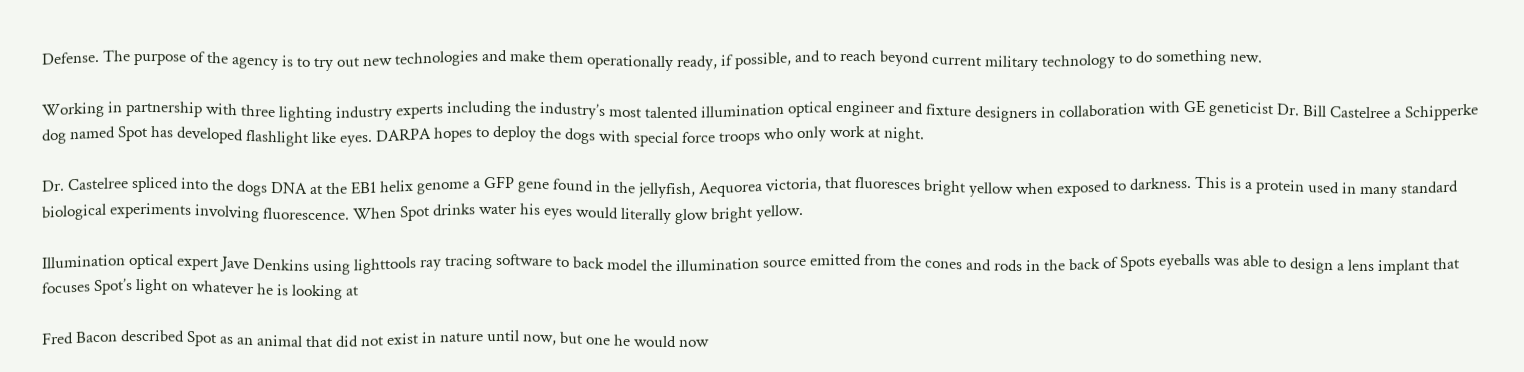Defense. The purpose of the agency is to try out new technologies and make them operationally ready, if possible, and to reach beyond current military technology to do something new.

Working in partnership with three lighting industry experts including the industry’s most talented illumination optical engineer and fixture designers in collaboration with GE geneticist Dr. Bill Castelree a Schipperke dog named Spot has developed flashlight like eyes. DARPA hopes to deploy the dogs with special force troops who only work at night.

Dr. Castelree spliced into the dogs DNA at the EB1 helix genome a GFP gene found in the jellyfish, Aequorea victoria, that fluoresces bright yellow when exposed to darkness. This is a protein used in many standard biological experiments involving fluorescence. When Spot drinks water his eyes would literally glow bright yellow.

Illumination optical expert Jave Denkins using lighttools ray tracing software to back model the illumination source emitted from the cones and rods in the back of Spots eyeballs was able to design a lens implant that focuses Spot’s light on whatever he is looking at

Fred Bacon described Spot as an animal that did not exist in nature until now, but one he would now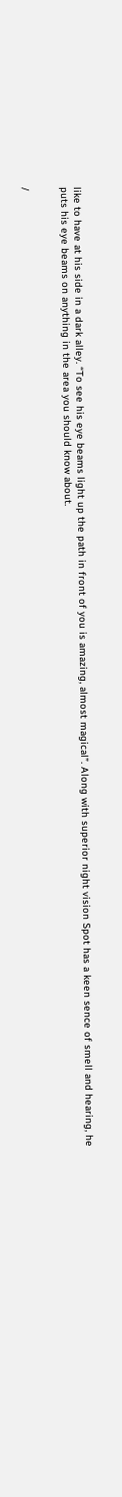like to have at his side in a dark alley. “To see his eye beams light up the path in front of you is amazing, almost magical”. Along with superior night vision Spot has a keen sence of smell and hearing, he puts his eye beams on anything in the area you should know about.


/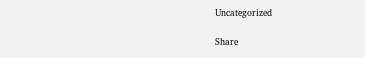Uncategorized

Share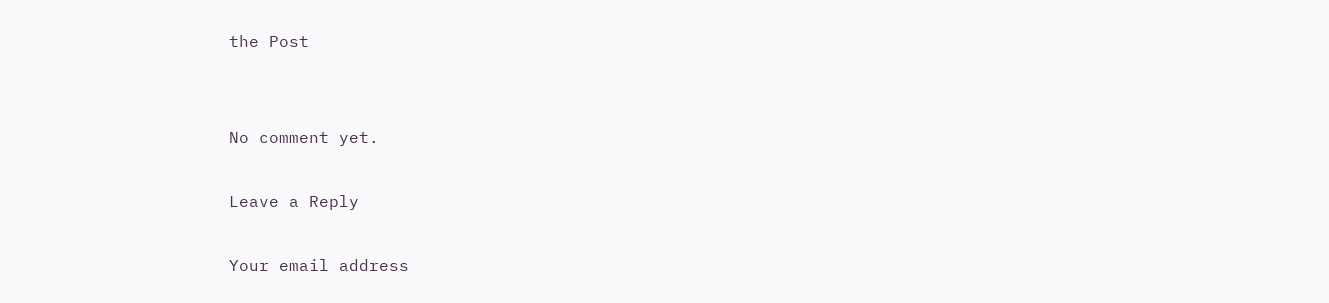the Post


No comment yet.

Leave a Reply

Your email address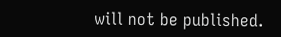will not be published.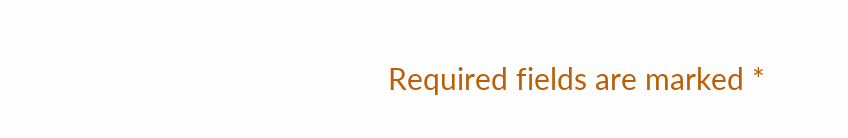Required fields are marked *